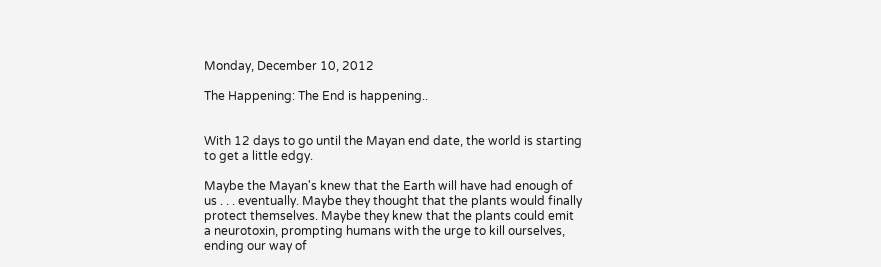Monday, December 10, 2012

The Happening: The End is happening..


With 12 days to go until the Mayan end date, the world is starting to get a little edgy.

Maybe the Mayan's knew that the Earth will have had enough of us . . . eventually. Maybe they thought that the plants would finally protect themselves. Maybe they knew that the plants could emit a neurotoxin, prompting humans with the urge to kill ourselves, ending our way of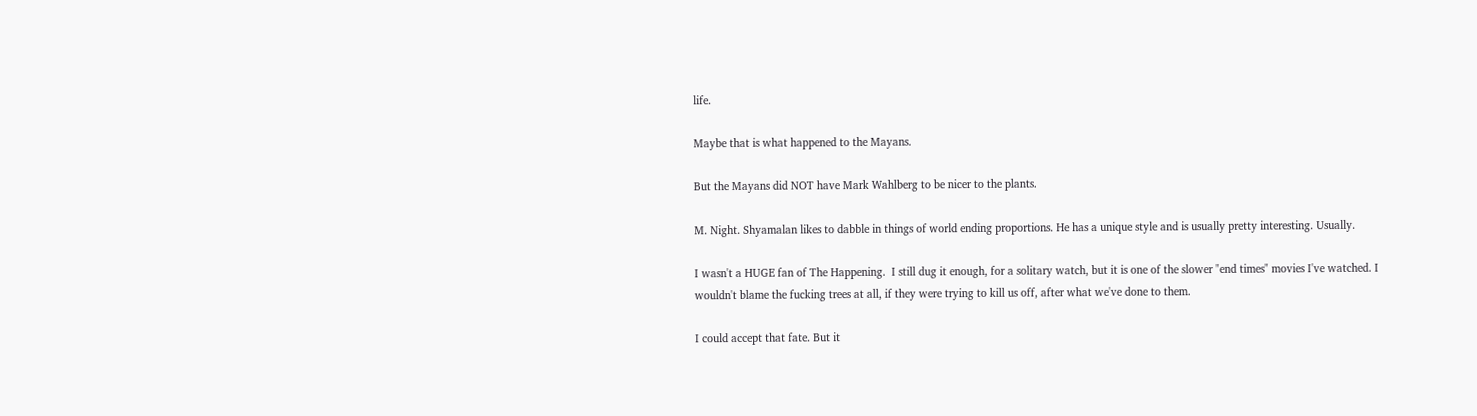life.

Maybe that is what happened to the Mayans.

But the Mayans did NOT have Mark Wahlberg to be nicer to the plants.

M. Night. Shyamalan likes to dabble in things of world ending proportions. He has a unique style and is usually pretty interesting. Usually.

I wasn't a HUGE fan of The Happening.  I still dug it enough, for a solitary watch, but it is one of the slower "end times" movies I've watched. I wouldn't blame the fucking trees at all, if they were trying to kill us off, after what we've done to them.

I could accept that fate. But it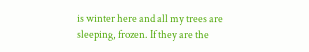is winter here and all my trees are sleeping, frozen. If they are the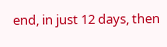end, in just 12 days, then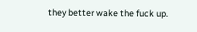they better wake the fuck up.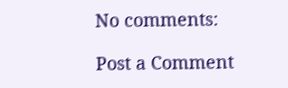No comments:

Post a Comment